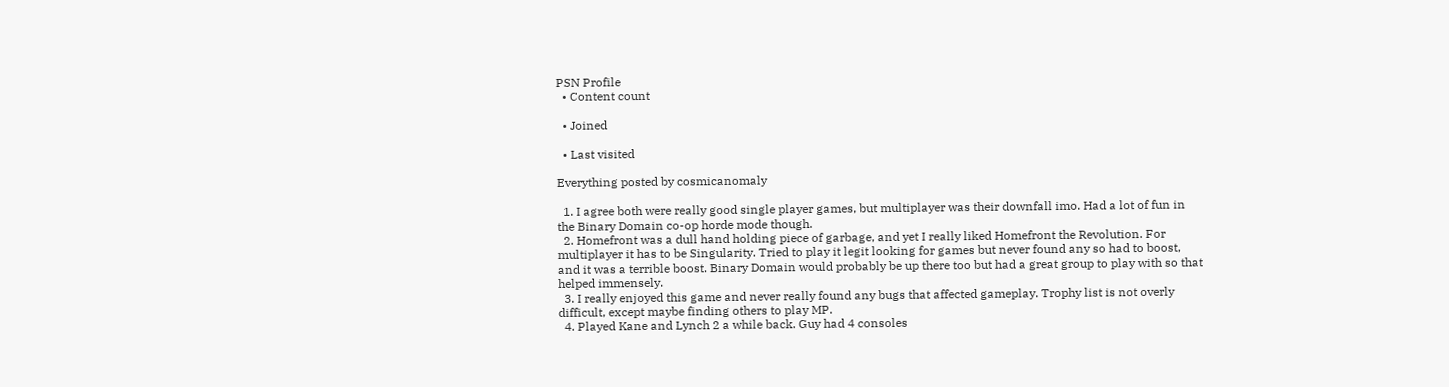PSN Profile
  • Content count

  • Joined

  • Last visited

Everything posted by cosmicanomaly

  1. I agree both were really good single player games, but multiplayer was their downfall imo. Had a lot of fun in the Binary Domain co-op horde mode though.
  2. Homefront was a dull hand holding piece of garbage, and yet I really liked Homefront the Revolution. For multiplayer it has to be Singularity. Tried to play it legit looking for games but never found any so had to boost, and it was a terrible boost. Binary Domain would probably be up there too but had a great group to play with so that helped immensely.
  3. I really enjoyed this game and never really found any bugs that affected gameplay. Trophy list is not overly difficult, except maybe finding others to play MP.
  4. Played Kane and Lynch 2 a while back. Guy had 4 consoles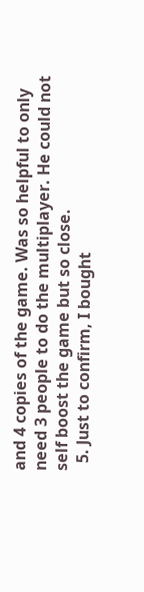and 4 copies of the game. Was so helpful to only need 3 people to do the multiplayer. He could not self boost the game but so close.
  5. Just to confirm, I bought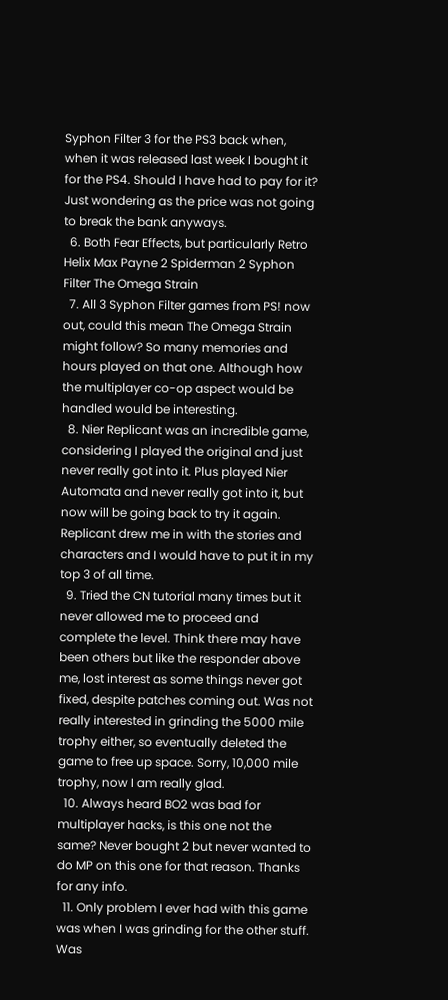Syphon Filter 3 for the PS3 back when, when it was released last week I bought it for the PS4. Should I have had to pay for it? Just wondering as the price was not going to break the bank anyways.
  6. Both Fear Effects, but particularly Retro Helix Max Payne 2 Spiderman 2 Syphon Filter The Omega Strain
  7. All 3 Syphon Filter games from PS! now out, could this mean The Omega Strain might follow? So many memories and hours played on that one. Although how the multiplayer co-op aspect would be handled would be interesting.
  8. Nier Replicant was an incredible game, considering I played the original and just never really got into it. Plus played Nier Automata and never really got into it, but now will be going back to try it again. Replicant drew me in with the stories and characters and I would have to put it in my top 3 of all time.
  9. Tried the CN tutorial many times but it never allowed me to proceed and complete the level. Think there may have been others but like the responder above me, lost interest as some things never got fixed, despite patches coming out. Was not really interested in grinding the 5000 mile trophy either, so eventually deleted the game to free up space. Sorry, 10,000 mile trophy, now I am really glad.
  10. Always heard BO2 was bad for multiplayer hacks, is this one not the same? Never bought 2 but never wanted to do MP on this one for that reason. Thanks for any info.
  11. Only problem I ever had with this game was when I was grinding for the other stuff. Was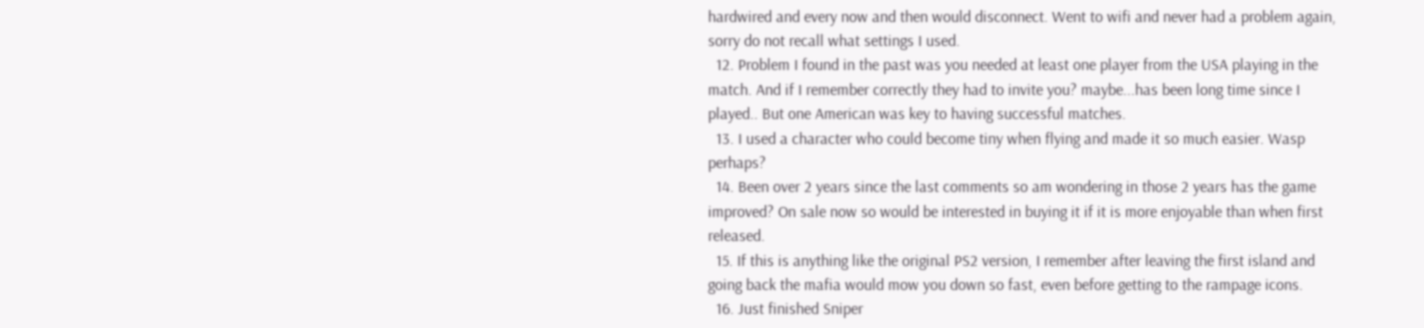hardwired and every now and then would disconnect. Went to wifi and never had a problem again, sorry do not recall what settings I used.
  12. Problem I found in the past was you needed at least one player from the USA playing in the match. And if I remember correctly they had to invite you? maybe...has been long time since I played.. But one American was key to having successful matches.
  13. I used a character who could become tiny when flying and made it so much easier. Wasp perhaps?
  14. Been over 2 years since the last comments so am wondering in those 2 years has the game improved? On sale now so would be interested in buying it if it is more enjoyable than when first released.
  15. If this is anything like the original PS2 version, I remember after leaving the first island and going back the mafia would mow you down so fast, even before getting to the rampage icons.
  16. Just finished Sniper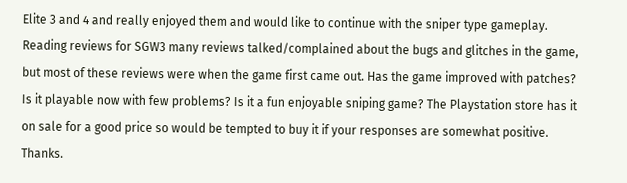Elite 3 and 4 and really enjoyed them and would like to continue with the sniper type gameplay. Reading reviews for SGW3 many reviews talked/complained about the bugs and glitches in the game, but most of these reviews were when the game first came out. Has the game improved with patches? Is it playable now with few problems? Is it a fun enjoyable sniping game? The Playstation store has it on sale for a good price so would be tempted to buy it if your responses are somewhat positive. Thanks.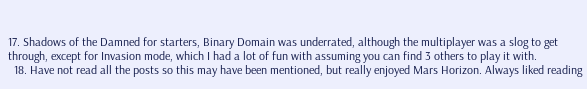17. Shadows of the Damned for starters, Binary Domain was underrated, although the multiplayer was a slog to get through, except for Invasion mode, which I had a lot of fun with assuming you can find 3 others to play it with.
  18. Have not read all the posts so this may have been mentioned, but really enjoyed Mars Horizon. Always liked reading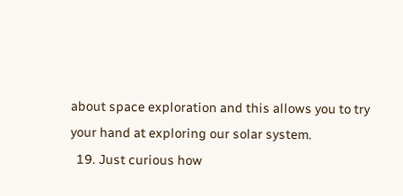about space exploration and this allows you to try your hand at exploring our solar system.
  19. Just curious how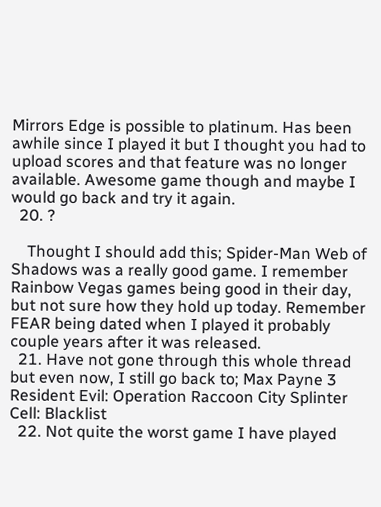Mirrors Edge is possible to platinum. Has been awhile since I played it but I thought you had to upload scores and that feature was no longer available. Awesome game though and maybe I would go back and try it again.
  20. ?

    Thought I should add this; Spider-Man Web of Shadows was a really good game. I remember Rainbow Vegas games being good in their day, but not sure how they hold up today. Remember FEAR being dated when I played it probably couple years after it was released.
  21. Have not gone through this whole thread but even now, I still go back to; Max Payne 3 Resident Evil: Operation Raccoon City Splinter Cell: Blacklist
  22. Not quite the worst game I have played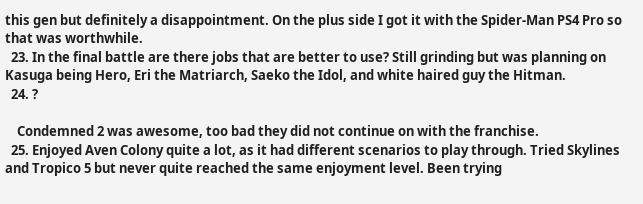this gen but definitely a disappointment. On the plus side I got it with the Spider-Man PS4 Pro so that was worthwhile.
  23. In the final battle are there jobs that are better to use? Still grinding but was planning on Kasuga being Hero, Eri the Matriarch, Saeko the Idol, and white haired guy the Hitman.
  24. ?

    Condemned 2 was awesome, too bad they did not continue on with the franchise.
  25. Enjoyed Aven Colony quite a lot, as it had different scenarios to play through. Tried Skylines and Tropico 5 but never quite reached the same enjoyment level. Been trying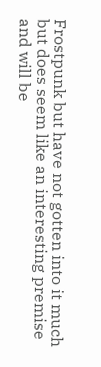Frostpunk but have not gotten into it much but does seem like an interesting premise and will be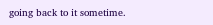going back to it sometime.